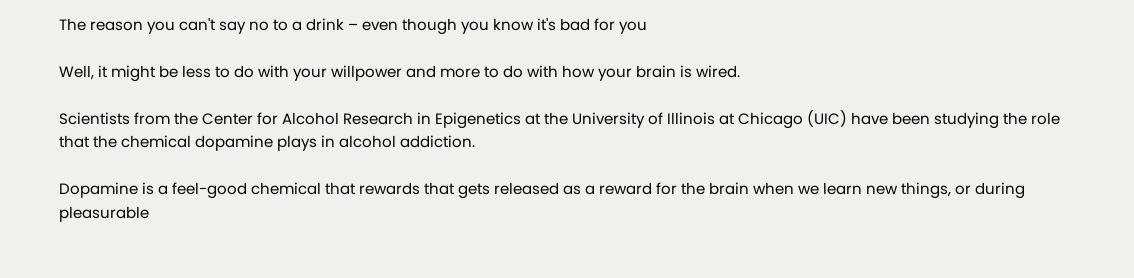The reason you can't say no to a drink – even though you know it's bad for you

Well, it might be less to do with your willpower and more to do with how your brain is wired.

Scientists from the Center for Alcohol Research in Epigenetics at the University of Illinois at Chicago (UIC) have been studying the role that the chemical dopamine plays in alcohol addiction.

Dopamine is a feel-good chemical that rewards that gets released as a reward for the brain when we learn new things, or during pleasurable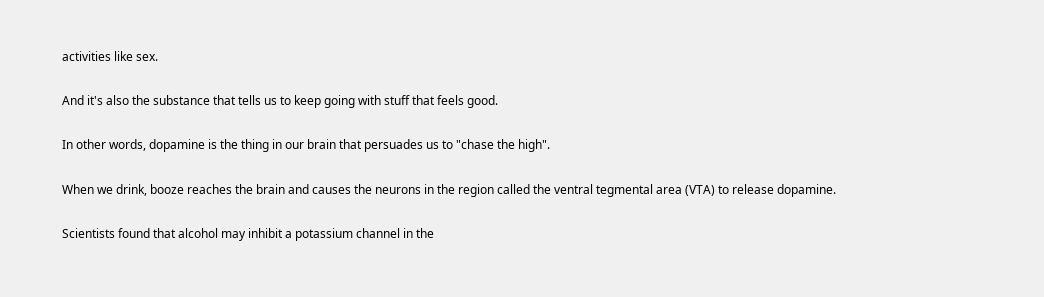activities like sex.

And it's also the substance that tells us to keep going with stuff that feels good.

In other words, dopamine is the thing in our brain that persuades us to "chase the high".

When we drink, booze reaches the brain and causes the neurons in the region called the ventral tegmental area (VTA) to release dopamine.

Scientists found that alcohol may inhibit a potassium channel in the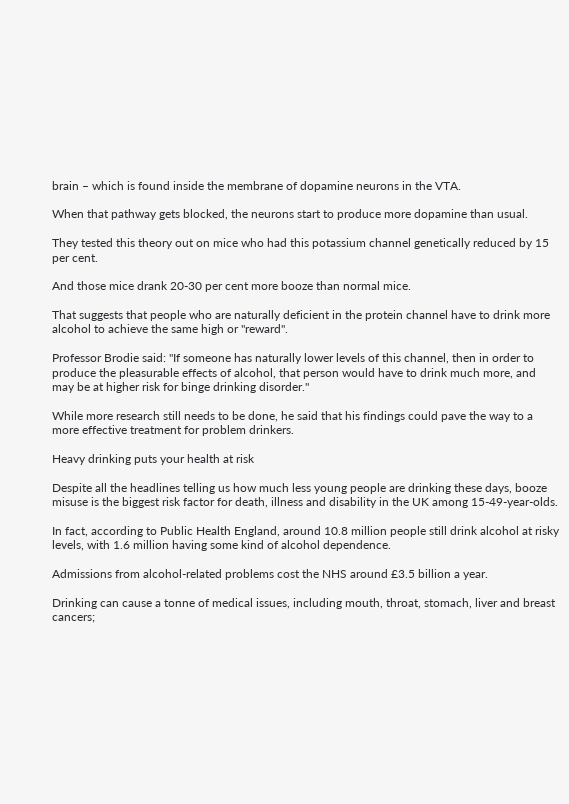brain – which is found inside the membrane of dopamine neurons in the VTA.

When that pathway gets blocked, the neurons start to produce more dopamine than usual.

They tested this theory out on mice who had this potassium channel genetically reduced by 15 per cent.

And those mice drank 20-30 per cent more booze than normal mice.

That suggests that people who are naturally deficient in the protein channel have to drink more alcohol to achieve the same high or "reward".

Professor Brodie said: "If someone has naturally lower levels of this channel, then in order to produce the pleasurable effects of alcohol, that person would have to drink much more, and may be at higher risk for binge drinking disorder."

While more research still needs to be done, he said that his findings could pave the way to a more effective treatment for problem drinkers.

Heavy drinking puts your health at risk

Despite all the headlines telling us how much less young people are drinking these days, booze misuse is the biggest risk factor for death, illness and disability in the UK among 15-49-year-olds.

In fact, according to Public Health England, around 10.8 million people still drink alcohol at risky levels, with 1.6 million having some kind of alcohol dependence.

Admissions from alcohol-related problems cost the NHS around £3.5 billion a year.

Drinking can cause a tonne of medical issues, including mouth, throat, stomach, liver and breast cancers;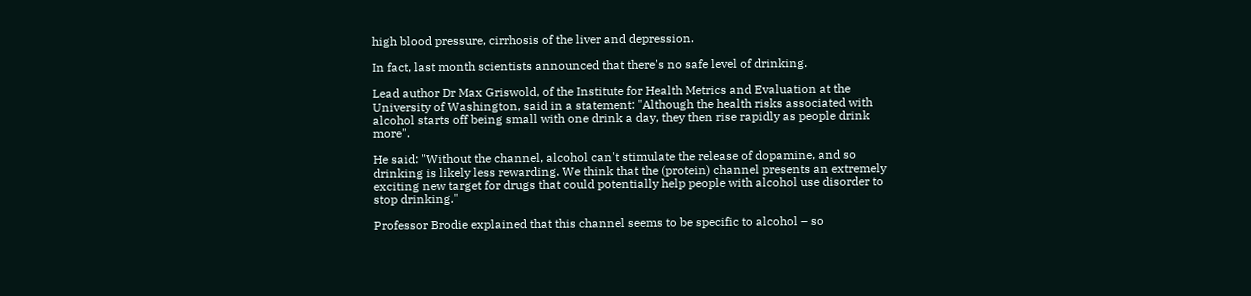high blood pressure, cirrhosis of the liver and depression.

In fact, last month scientists announced that there's no safe level of drinking.

Lead author Dr Max Griswold, of the Institute for Health Metrics and Evaluation at the University of Washington, said in a statement: "Although the health risks associated with alcohol starts off being small with one drink a day, they then rise rapidly as people drink more".

He said: "Without the channel, alcohol can't stimulate the release of dopamine, and so drinking is likely less rewarding. We think that the (protein) channel presents an extremely exciting new target for drugs that could potentially help people with alcohol use disorder to stop drinking."

Professor Brodie explained that this channel seems to be specific to alcohol – so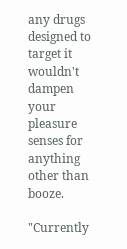any drugs designed to target it wouldn't dampen your pleasure senses for anything other than booze.

"Currently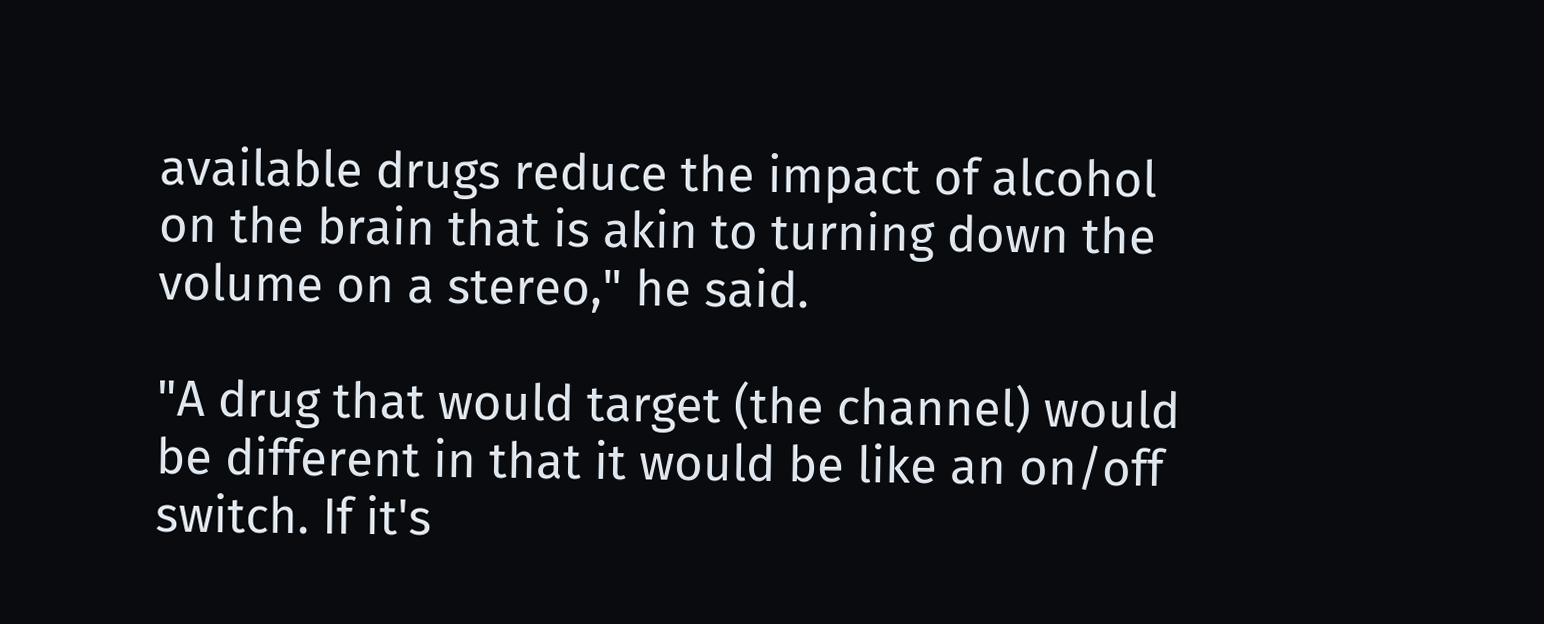available drugs reduce the impact of alcohol on the brain that is akin to turning down the volume on a stereo," he said.

"A drug that would target (the channel) would be different in that it would be like an on/off switch. If it's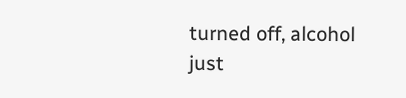turned off, alcohol just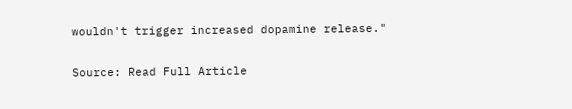wouldn't trigger increased dopamine release."

Source: Read Full Article